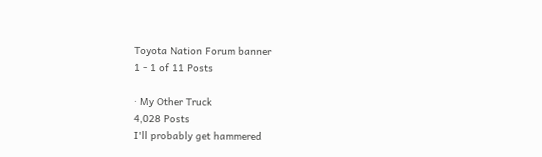Toyota Nation Forum banner
1 - 1 of 11 Posts

· My Other Truck
4,028 Posts
I'll probably get hammered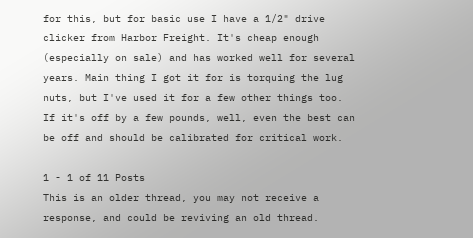for this, but for basic use I have a 1/2" drive clicker from Harbor Freight. It's cheap enough (especially on sale) and has worked well for several years. Main thing I got it for is torquing the lug nuts, but I've used it for a few other things too. If it's off by a few pounds, well, even the best can be off and should be calibrated for critical work.

1 - 1 of 11 Posts
This is an older thread, you may not receive a response, and could be reviving an old thread.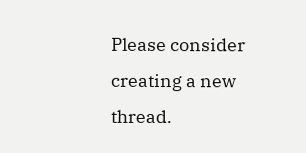Please consider creating a new thread.